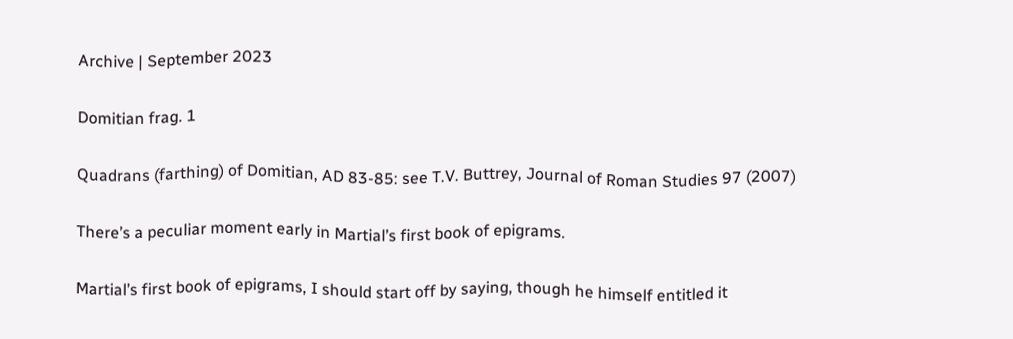Archive | September 2023

Domitian frag. 1

Quadrans (farthing) of Domitian, AD 83-85: see T.V. Buttrey, Journal of Roman Studies 97 (2007)

There’s a peculiar moment early in Martial’s first book of epigrams.

Martial’s first book of epigrams, I should start off by saying, though he himself entitled it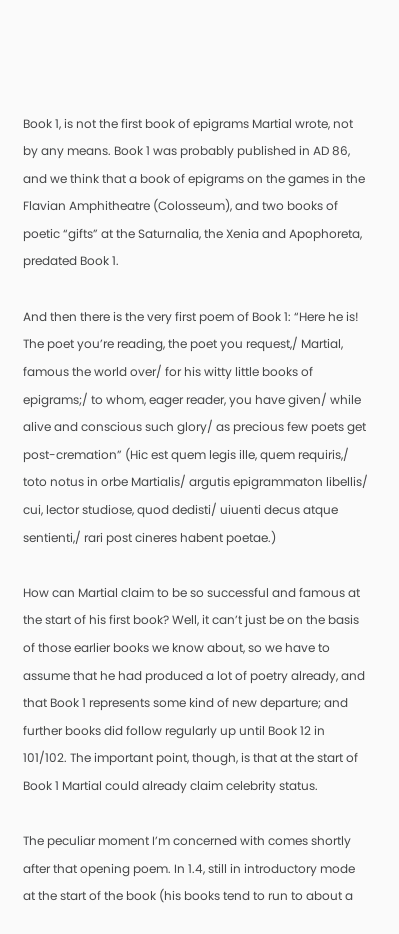Book 1, is not the first book of epigrams Martial wrote, not by any means. Book 1 was probably published in AD 86, and we think that a book of epigrams on the games in the Flavian Amphitheatre (Colosseum), and two books of poetic “gifts” at the Saturnalia, the Xenia and Apophoreta, predated Book 1.

And then there is the very first poem of Book 1: “Here he is! The poet you’re reading, the poet you request,/ Martial, famous the world over/ for his witty little books of epigrams;/ to whom, eager reader, you have given/ while alive and conscious such glory/ as precious few poets get post-cremation” (Hic est quem legis ille, quem requiris,/ toto notus in orbe Martialis/ argutis epigrammaton libellis/ cui, lector studiose, quod dedisti/ uiuenti decus atque sentienti,/ rari post cineres habent poetae.)

How can Martial claim to be so successful and famous at the start of his first book? Well, it can’t just be on the basis of those earlier books we know about, so we have to assume that he had produced a lot of poetry already, and that Book 1 represents some kind of new departure; and further books did follow regularly up until Book 12 in 101/102. The important point, though, is that at the start of Book 1 Martial could already claim celebrity status.

The peculiar moment I’m concerned with comes shortly after that opening poem. In 1.4, still in introductory mode at the start of the book (his books tend to run to about a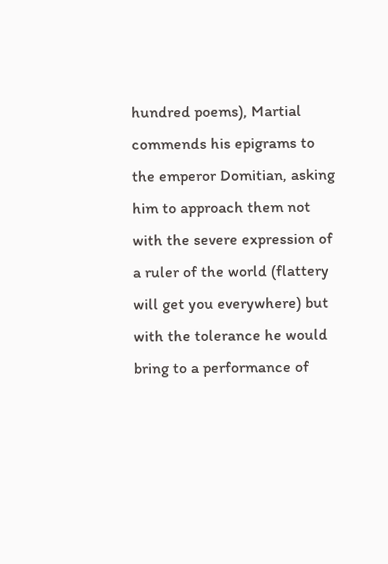hundred poems), Martial commends his epigrams to the emperor Domitian, asking him to approach them not with the severe expression of a ruler of the world (flattery will get you everywhere) but with the tolerance he would bring to a performance of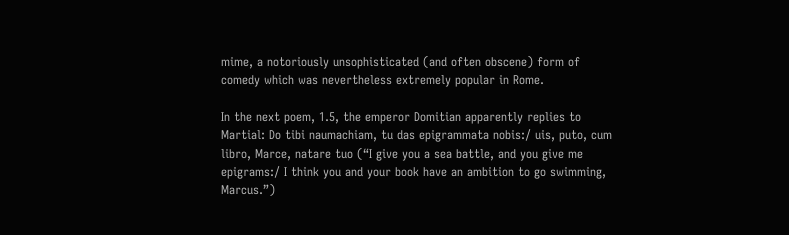mime, a notoriously unsophisticated (and often obscene) form of comedy which was nevertheless extremely popular in Rome.

In the next poem, 1.5, the emperor Domitian apparently replies to Martial: Do tibi naumachiam, tu das epigrammata nobis:/ uis, puto, cum libro, Marce, natare tuo (“I give you a sea battle, and you give me epigrams:/ I think you and your book have an ambition to go swimming, Marcus.”)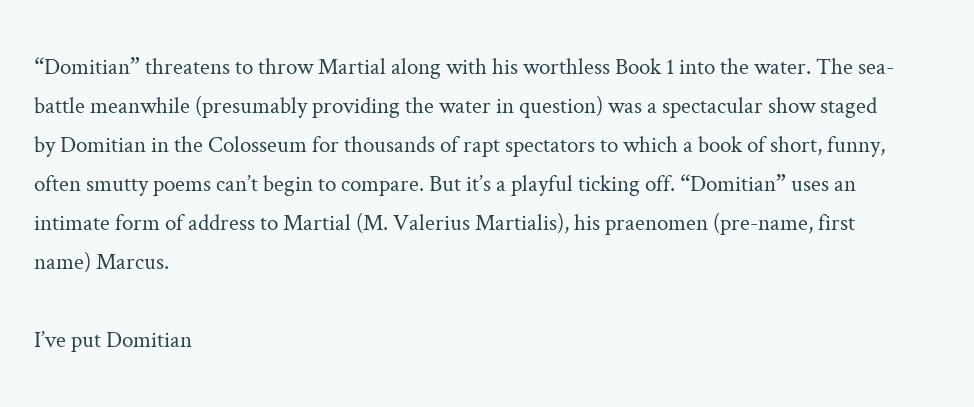“Domitian” threatens to throw Martial along with his worthless Book 1 into the water. The sea-battle meanwhile (presumably providing the water in question) was a spectacular show staged by Domitian in the Colosseum for thousands of rapt spectators to which a book of short, funny, often smutty poems can’t begin to compare. But it’s a playful ticking off. “Domitian” uses an intimate form of address to Martial (M. Valerius Martialis), his praenomen (pre-name, first name) Marcus.

I’ve put Domitian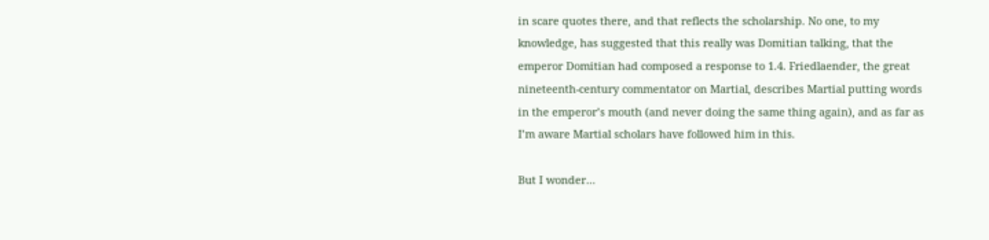in scare quotes there, and that reflects the scholarship. No one, to my knowledge, has suggested that this really was Domitian talking, that the emperor Domitian had composed a response to 1.4. Friedlaender, the great nineteenth-century commentator on Martial, describes Martial putting words in the emperor’s mouth (and never doing the same thing again), and as far as I’m aware Martial scholars have followed him in this.

But I wonder…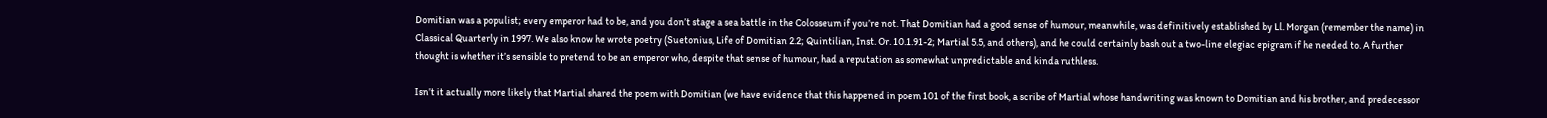Domitian was a populist; every emperor had to be, and you don’t stage a sea battle in the Colosseum if you’re not. That Domitian had a good sense of humour, meanwhile, was definitively established by Ll. Morgan (remember the name) in Classical Quarterly in 1997. We also know he wrote poetry (Suetonius, Life of Domitian 2.2; Quintilian, Inst. Or. 10.1.91-2; Martial 5.5, and others), and he could certainly bash out a two-line elegiac epigram if he needed to. A further thought is whether it’s sensible to pretend to be an emperor who, despite that sense of humour, had a reputation as somewhat unpredictable and kinda ruthless.

Isn’t it actually more likely that Martial shared the poem with Domitian (we have evidence that this happened in poem 101 of the first book, a scribe of Martial whose handwriting was known to Domitian and his brother, and predecessor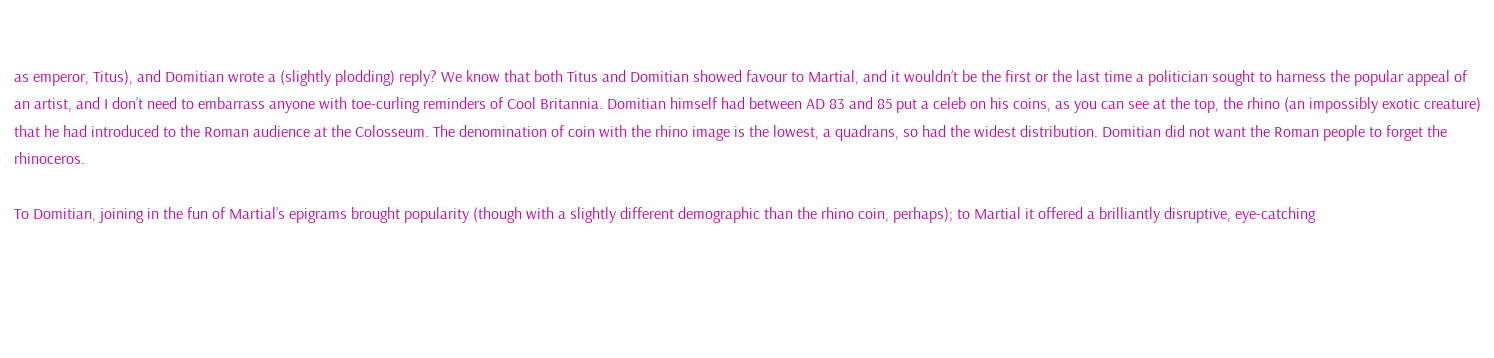as emperor, Titus), and Domitian wrote a (slightly plodding) reply? We know that both Titus and Domitian showed favour to Martial, and it wouldn’t be the first or the last time a politician sought to harness the popular appeal of an artist, and I don’t need to embarrass anyone with toe-curling reminders of Cool Britannia. Domitian himself had between AD 83 and 85 put a celeb on his coins, as you can see at the top, the rhino (an impossibly exotic creature) that he had introduced to the Roman audience at the Colosseum. The denomination of coin with the rhino image is the lowest, a quadrans, so had the widest distribution. Domitian did not want the Roman people to forget the rhinoceros.

To Domitian, joining in the fun of Martial’s epigrams brought popularity (though with a slightly different demographic than the rhino coin, perhaps); to Martial it offered a brilliantly disruptive, eye-catching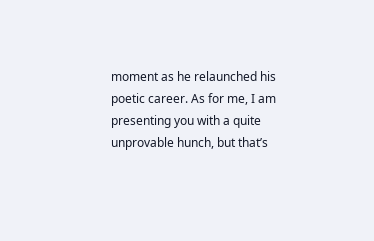moment as he relaunched his poetic career. As for me, I am presenting you with a quite unprovable hunch, but that’s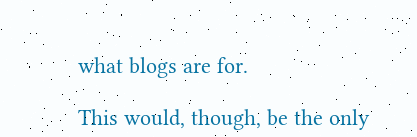what blogs are for.

This would, though, be the only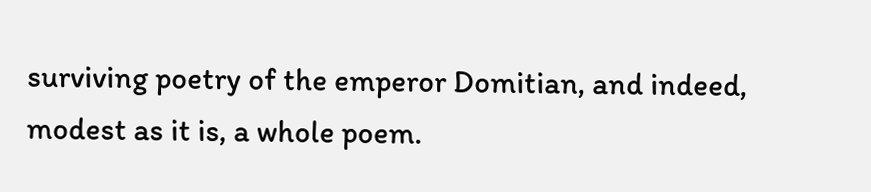surviving poetry of the emperor Domitian, and indeed, modest as it is, a whole poem.